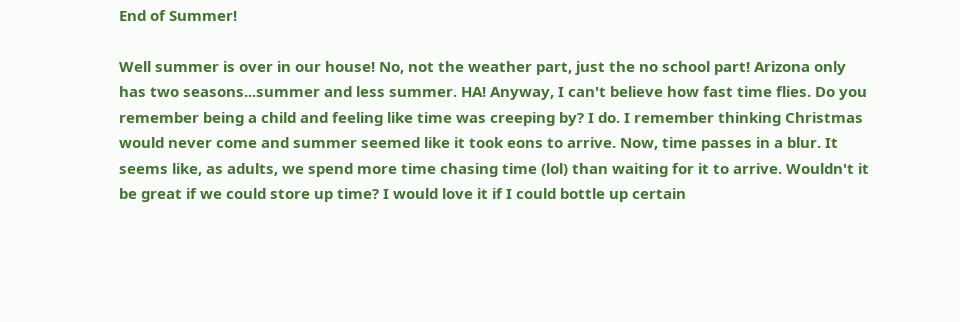End of Summer!

Well summer is over in our house! No, not the weather part, just the no school part! Arizona only has two seasons...summer and less summer. HA! Anyway, I can't believe how fast time flies. Do you remember being a child and feeling like time was creeping by? I do. I remember thinking Christmas would never come and summer seemed like it took eons to arrive. Now, time passes in a blur. It seems like, as adults, we spend more time chasing time (lol) than waiting for it to arrive. Wouldn't it be great if we could store up time? I would love it if I could bottle up certain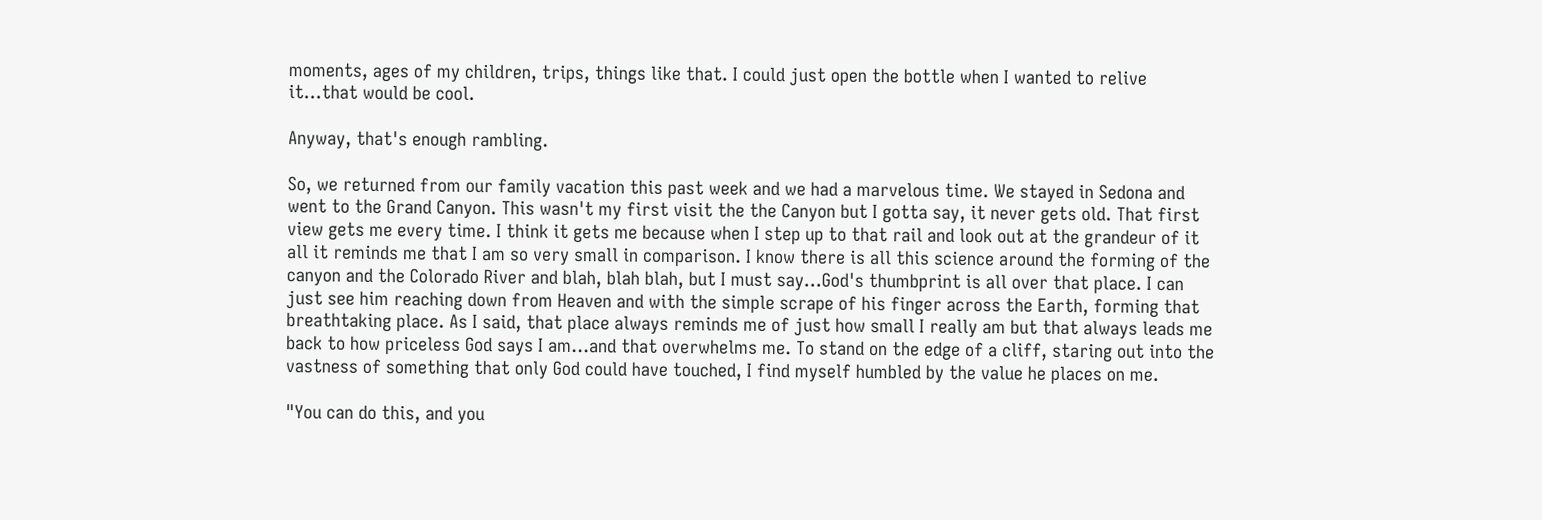moments, ages of my children, trips, things like that. I could just open the bottle when I wanted to relive it...that would be cool.

Anyway, that's enough rambling.

So, we returned from our family vacation this past week and we had a marvelous time. We stayed in Sedona and went to the Grand Canyon. This wasn't my first visit the the Canyon but I gotta say, it never gets old. That first view gets me every time. I think it gets me because when I step up to that rail and look out at the grandeur of it all it reminds me that I am so very small in comparison. I know there is all this science around the forming of the canyon and the Colorado River and blah, blah blah, but I must say...God's thumbprint is all over that place. I can just see him reaching down from Heaven and with the simple scrape of his finger across the Earth, forming that breathtaking place. As I said, that place always reminds me of just how small I really am but that always leads me back to how priceless God says I am...and that overwhelms me. To stand on the edge of a cliff, staring out into the vastness of something that only God could have touched, I find myself humbled by the value he places on me.

"You can do this, and you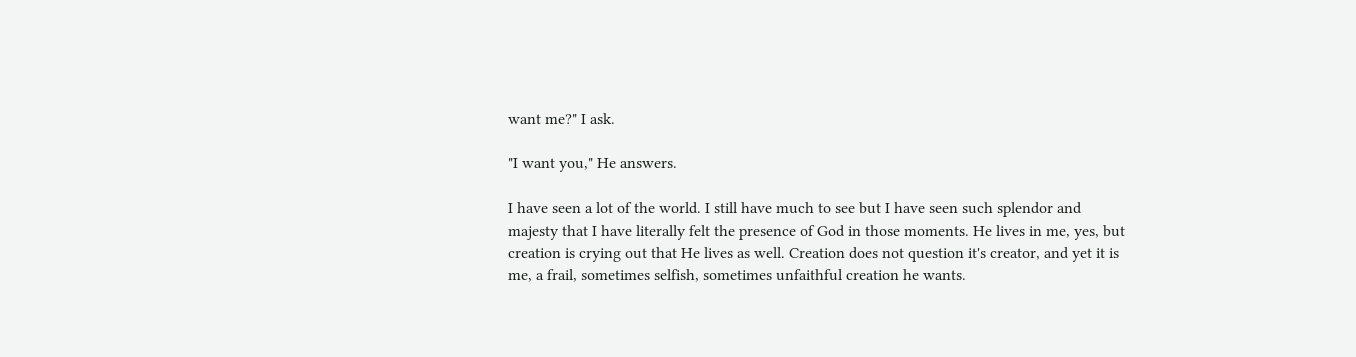want me?" I ask.

"I want you," He answers.

I have seen a lot of the world. I still have much to see but I have seen such splendor and majesty that I have literally felt the presence of God in those moments. He lives in me, yes, but creation is crying out that He lives as well. Creation does not question it's creator, and yet it is me, a frail, sometimes selfish, sometimes unfaithful creation he wants.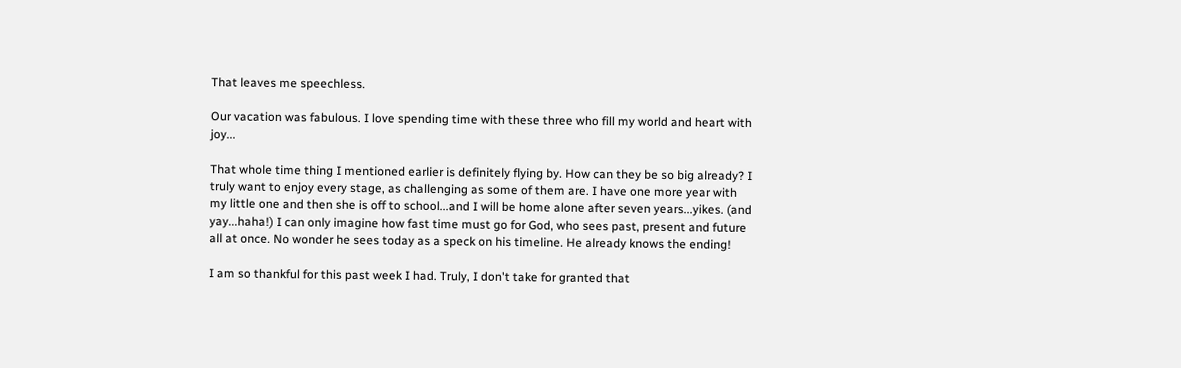That leaves me speechless.

Our vacation was fabulous. I love spending time with these three who fill my world and heart with joy...

That whole time thing I mentioned earlier is definitely flying by. How can they be so big already? I truly want to enjoy every stage, as challenging as some of them are. I have one more year with my little one and then she is off to school...and I will be home alone after seven years...yikes. (and yay...haha!) I can only imagine how fast time must go for God, who sees past, present and future all at once. No wonder he sees today as a speck on his timeline. He already knows the ending!

I am so thankful for this past week I had. Truly, I don't take for granted that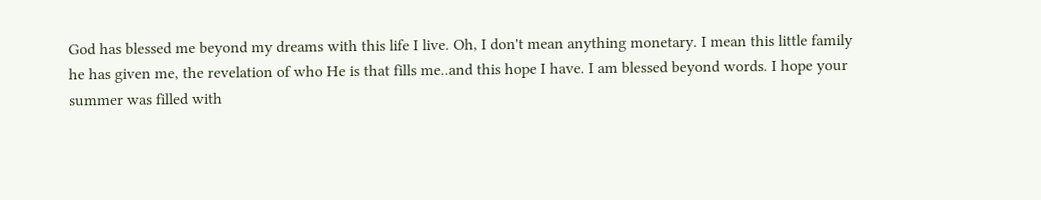God has blessed me beyond my dreams with this life I live. Oh, I don't mean anything monetary. I mean this little family he has given me, the revelation of who He is that fills me..and this hope I have. I am blessed beyond words. I hope your summer was filled with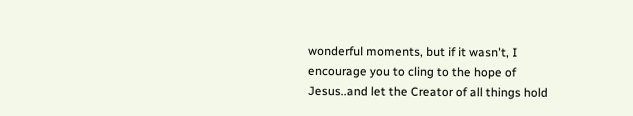wonderful moments, but if it wasn't, I encourage you to cling to the hope of Jesus..and let the Creator of all things hold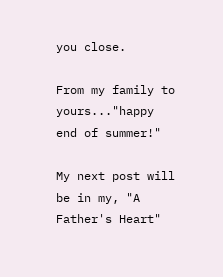you close.

From my family to yours..."happy end of summer!"

My next post will be in my, "A Father's Heart"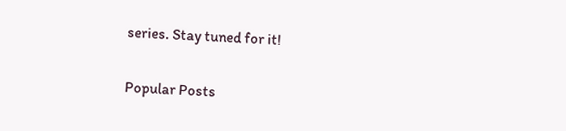series. Stay tuned for it!


Popular Posts